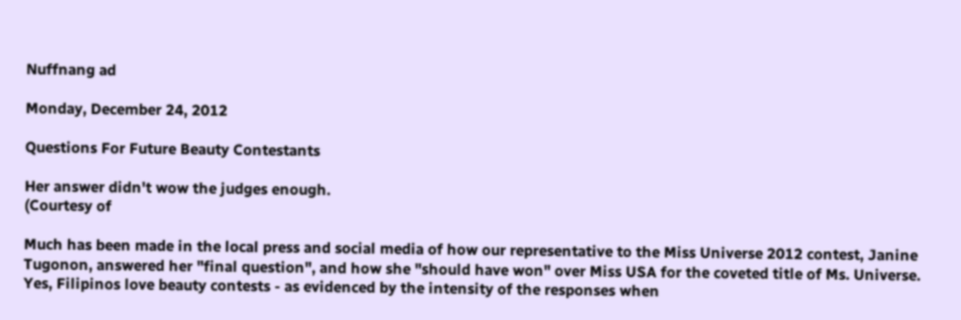Nuffnang ad

Monday, December 24, 2012

Questions For Future Beauty Contestants

Her answer didn't wow the judges enough.
(Courtesy of

Much has been made in the local press and social media of how our representative to the Miss Universe 2012 contest, Janine Tugonon, answered her "final question", and how she "should have won" over Miss USA for the coveted title of Ms. Universe. Yes, Filipinos love beauty contests - as evidenced by the intensity of the responses when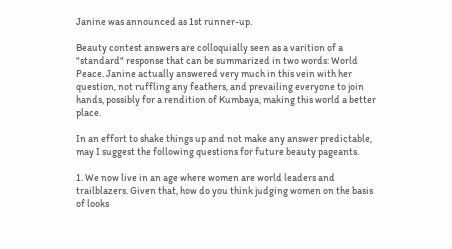Janine was announced as 1st runner-up.

Beauty contest answers are colloquially seen as a varition of a "standard" response that can be summarized in two words: World Peace. Janine actually answered very much in this vein with her question, not ruffling any feathers, and prevailing everyone to join hands, possibly for a rendition of Kumbaya, making this world a better place.

In an effort to shake things up and not make any answer predictable, may I suggest the following questions for future beauty pageants.

1. We now live in an age where women are world leaders and trailblazers. Given that, how do you think judging women on the basis of looks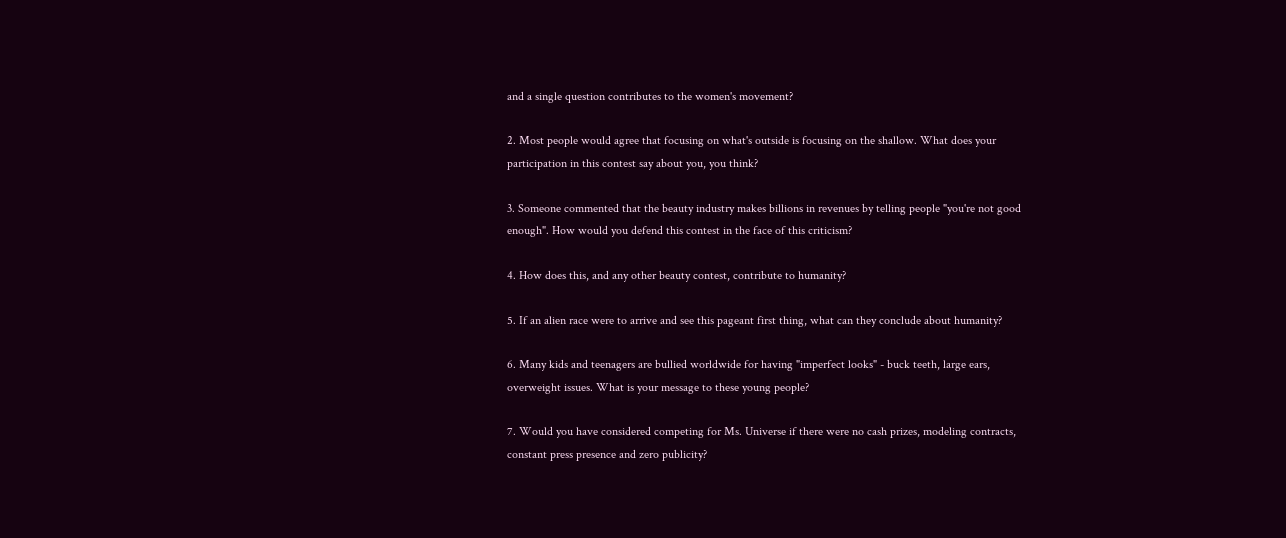and a single question contributes to the women's movement?

2. Most people would agree that focusing on what's outside is focusing on the shallow. What does your participation in this contest say about you, you think?

3. Someone commented that the beauty industry makes billions in revenues by telling people "you're not good enough". How would you defend this contest in the face of this criticism?

4. How does this, and any other beauty contest, contribute to humanity?

5. If an alien race were to arrive and see this pageant first thing, what can they conclude about humanity?

6. Many kids and teenagers are bullied worldwide for having "imperfect looks" - buck teeth, large ears, overweight issues. What is your message to these young people?

7. Would you have considered competing for Ms. Universe if there were no cash prizes, modeling contracts, constant press presence and zero publicity?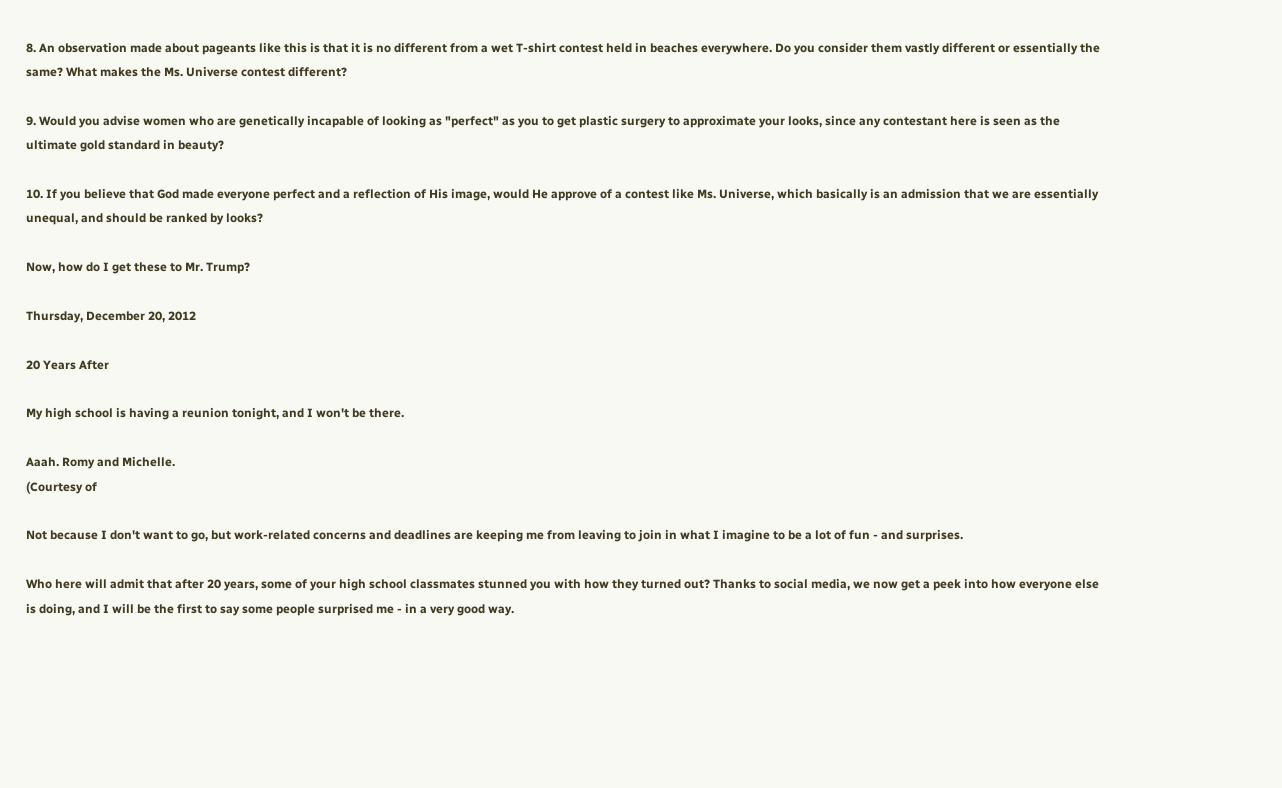8. An observation made about pageants like this is that it is no different from a wet T-shirt contest held in beaches everywhere. Do you consider them vastly different or essentially the same? What makes the Ms. Universe contest different?

9. Would you advise women who are genetically incapable of looking as "perfect" as you to get plastic surgery to approximate your looks, since any contestant here is seen as the ultimate gold standard in beauty?

10. If you believe that God made everyone perfect and a reflection of His image, would He approve of a contest like Ms. Universe, which basically is an admission that we are essentially unequal, and should be ranked by looks?

Now, how do I get these to Mr. Trump?

Thursday, December 20, 2012

20 Years After

My high school is having a reunion tonight, and I won't be there.

Aaah. Romy and Michelle.
(Courtesy of

Not because I don't want to go, but work-related concerns and deadlines are keeping me from leaving to join in what I imagine to be a lot of fun - and surprises.

Who here will admit that after 20 years, some of your high school classmates stunned you with how they turned out? Thanks to social media, we now get a peek into how everyone else is doing, and I will be the first to say some people surprised me - in a very good way.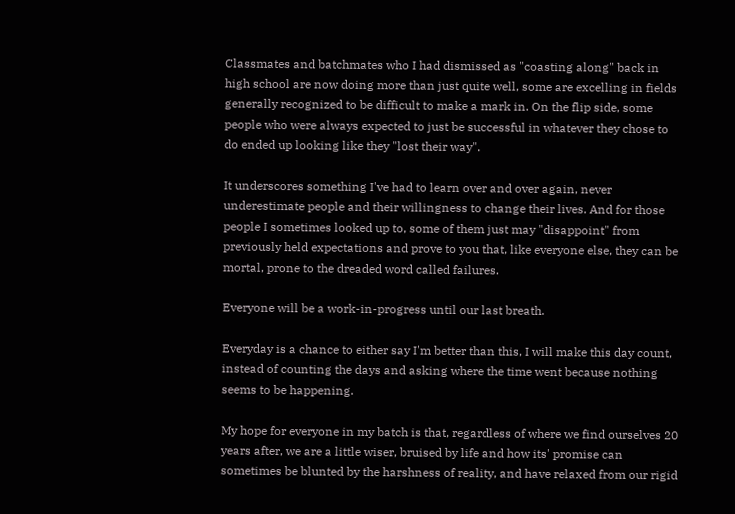Classmates and batchmates who I had dismissed as "coasting along" back in high school are now doing more than just quite well, some are excelling in fields generally recognized to be difficult to make a mark in. On the flip side, some people who were always expected to just be successful in whatever they chose to do ended up looking like they "lost their way".

It underscores something I've had to learn over and over again, never underestimate people and their willingness to change their lives. And for those people I sometimes looked up to, some of them just may "disappoint" from previously held expectations and prove to you that, like everyone else, they can be mortal, prone to the dreaded word called failures.

Everyone will be a work-in-progress until our last breath.

Everyday is a chance to either say I'm better than this, I will make this day count, instead of counting the days and asking where the time went because nothing seems to be happening.

My hope for everyone in my batch is that, regardless of where we find ourselves 20 years after, we are a little wiser, bruised by life and how its' promise can sometimes be blunted by the harshness of reality, and have relaxed from our rigid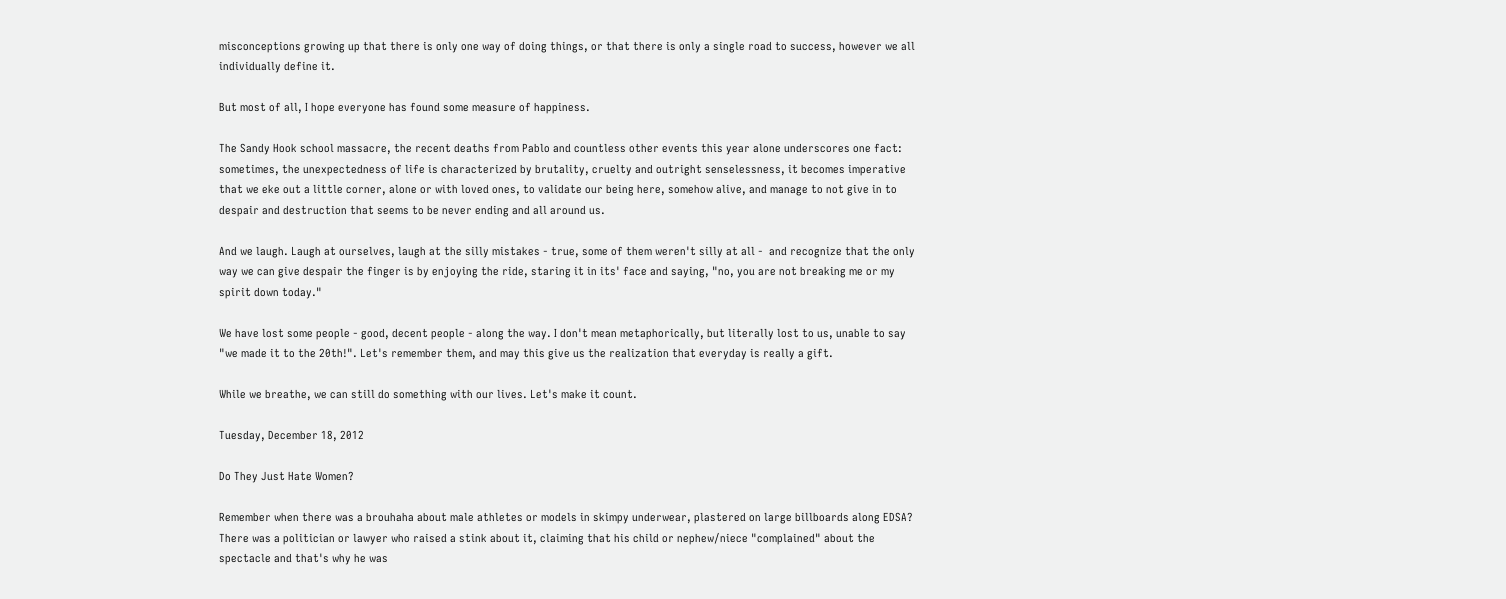misconceptions growing up that there is only one way of doing things, or that there is only a single road to success, however we all individually define it.

But most of all, I hope everyone has found some measure of happiness.

The Sandy Hook school massacre, the recent deaths from Pablo and countless other events this year alone underscores one fact: sometimes, the unexpectedness of life is characterized by brutality, cruelty and outright senselessness, it becomes imperative that we eke out a little corner, alone or with loved ones, to validate our being here, somehow alive, and manage to not give in to despair and destruction that seems to be never ending and all around us.

And we laugh. Laugh at ourselves, laugh at the silly mistakes - true, some of them weren't silly at all -  and recognize that the only way we can give despair the finger is by enjoying the ride, staring it in its' face and saying, "no, you are not breaking me or my spirit down today."

We have lost some people - good, decent people - along the way. I don't mean metaphorically, but literally lost to us, unable to say "we made it to the 20th!". Let's remember them, and may this give us the realization that everyday is really a gift.

While we breathe, we can still do something with our lives. Let's make it count.

Tuesday, December 18, 2012

Do They Just Hate Women?

Remember when there was a brouhaha about male athletes or models in skimpy underwear, plastered on large billboards along EDSA? There was a politician or lawyer who raised a stink about it, claiming that his child or nephew/niece "complained" about the spectacle and that's why he was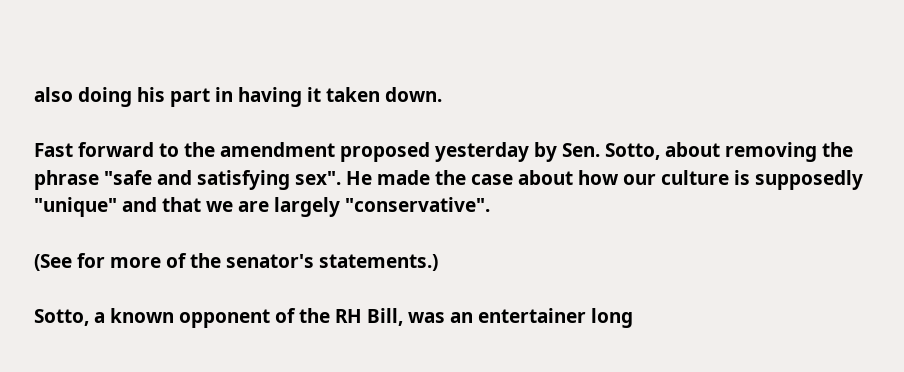also doing his part in having it taken down.

Fast forward to the amendment proposed yesterday by Sen. Sotto, about removing the phrase "safe and satisfying sex". He made the case about how our culture is supposedly "unique" and that we are largely "conservative".

(See for more of the senator's statements.)

Sotto, a known opponent of the RH Bill, was an entertainer long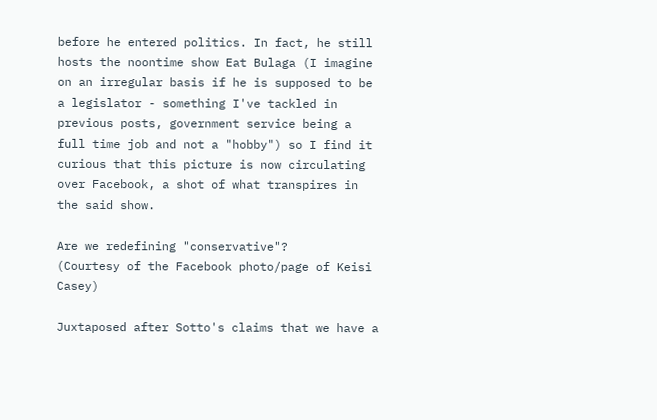before he entered politics. In fact, he still hosts the noontime show Eat Bulaga (I imagine on an irregular basis if he is supposed to be a legislator - something I've tackled in previous posts, government service being a full time job and not a "hobby") so I find it curious that this picture is now circulating over Facebook, a shot of what transpires in the said show.

Are we redefining "conservative"?
(Courtesy of the Facebook photo/page of Keisi Casey)

Juxtaposed after Sotto's claims that we have a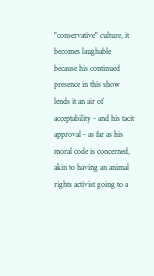"conservative" culture, it becomes laughable because his continued presence in this show lends it an air of acceptability - and his tacit approval - as far as his moral code is concerned, akin to having an animal rights activist going to a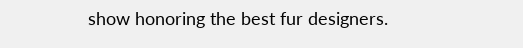show honoring the best fur designers.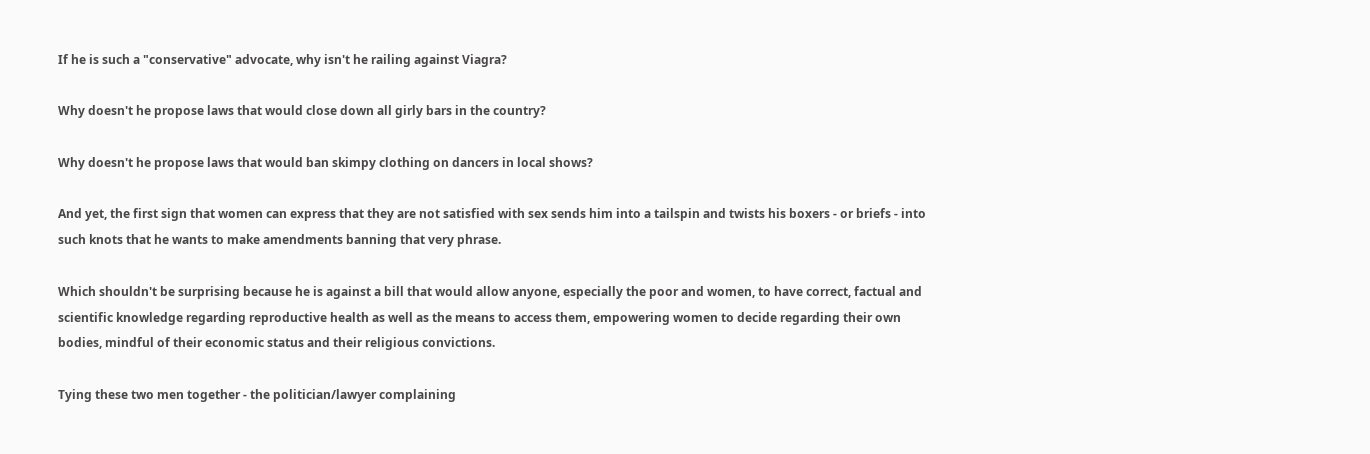If he is such a "conservative" advocate, why isn't he railing against Viagra?

Why doesn't he propose laws that would close down all girly bars in the country?

Why doesn't he propose laws that would ban skimpy clothing on dancers in local shows?

And yet, the first sign that women can express that they are not satisfied with sex sends him into a tailspin and twists his boxers - or briefs - into such knots that he wants to make amendments banning that very phrase.

Which shouldn't be surprising because he is against a bill that would allow anyone, especially the poor and women, to have correct, factual and scientific knowledge regarding reproductive health as well as the means to access them, empowering women to decide regarding their own bodies, mindful of their economic status and their religious convictions.

Tying these two men together - the politician/lawyer complaining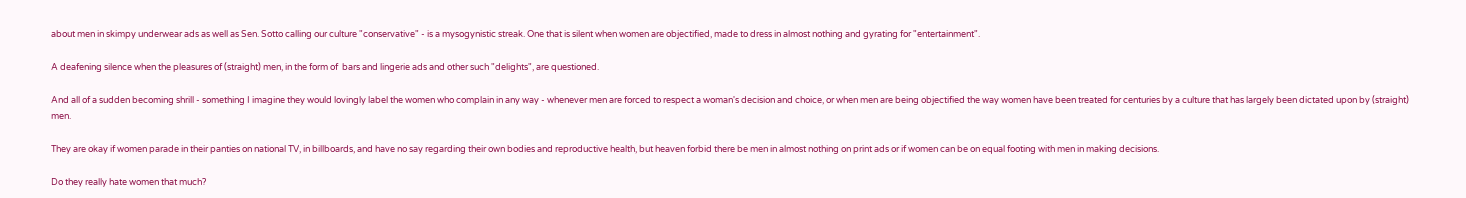about men in skimpy underwear ads as well as Sen. Sotto calling our culture "conservative" - is a mysogynistic streak. One that is silent when women are objectified, made to dress in almost nothing and gyrating for "entertainment".

A deafening silence when the pleasures of (straight) men, in the form of  bars and lingerie ads and other such "delights", are questioned.

And all of a sudden becoming shrill - something I imagine they would lovingly label the women who complain in any way - whenever men are forced to respect a woman's decision and choice, or when men are being objectified the way women have been treated for centuries by a culture that has largely been dictated upon by (straight) men.

They are okay if women parade in their panties on national TV, in billboards, and have no say regarding their own bodies and reproductive health, but heaven forbid there be men in almost nothing on print ads or if women can be on equal footing with men in making decisions.

Do they really hate women that much?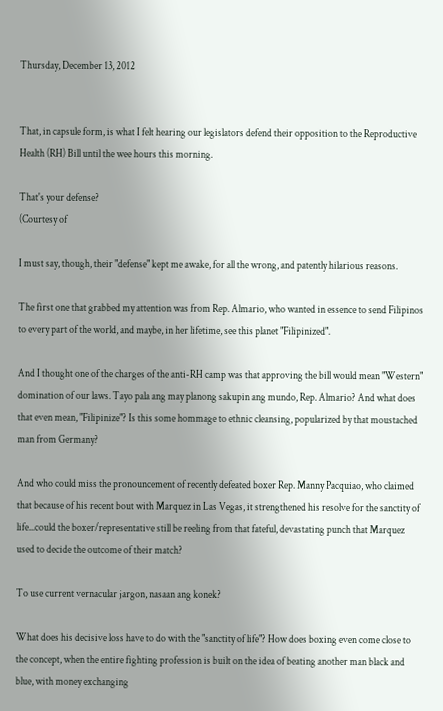Thursday, December 13, 2012


That, in capsule form, is what I felt hearing our legislators defend their opposition to the Reproductive Health (RH) Bill until the wee hours this morning.

That's your defense?
(Courtesy of

I must say, though, their "defense" kept me awake, for all the wrong, and patently hilarious reasons.

The first one that grabbed my attention was from Rep. Almario, who wanted in essence to send Filipinos to every part of the world, and maybe, in her lifetime, see this planet "Filipinized".

And I thought one of the charges of the anti-RH camp was that approving the bill would mean "Western" domination of our laws. Tayo pala ang may planong sakupin ang mundo, Rep. Almario? And what does that even mean, "Filipinize"? Is this some hommage to ethnic cleansing, popularized by that moustached man from Germany?

And who could miss the pronouncement of recently defeated boxer Rep. Manny Pacquiao, who claimed that because of his recent bout with Marquez in Las Vegas, it strengthened his resolve for the sanctity of life...could the boxer/representative still be reeling from that fateful, devastating punch that Marquez used to decide the outcome of their match?

To use current vernacular jargon, nasaan ang konek?

What does his decisive loss have to do with the "sanctity of life"? How does boxing even come close to the concept, when the entire fighting profession is built on the idea of beating another man black and blue, with money exchanging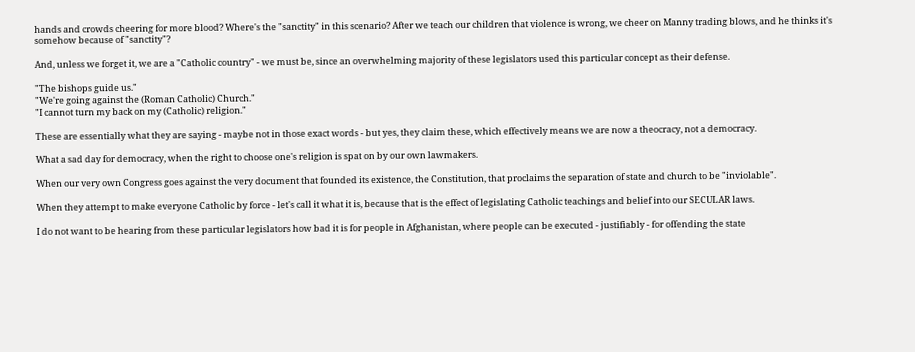hands and crowds cheering for more blood? Where's the "sanctity" in this scenario? After we teach our children that violence is wrong, we cheer on Manny trading blows, and he thinks it's somehow because of "sanctity"?

And, unless we forget it, we are a "Catholic country" - we must be, since an overwhelming majority of these legislators used this particular concept as their defense.

"The bishops guide us."
"We're going against the (Roman Catholic) Church."
"I cannot turn my back on my (Catholic) religion."

These are essentially what they are saying - maybe not in those exact words - but yes, they claim these, which effectively means we are now a theocracy, not a democracy.

What a sad day for democracy, when the right to choose one's religion is spat on by our own lawmakers.

When our very own Congress goes against the very document that founded its existence, the Constitution, that proclaims the separation of state and church to be "inviolable".

When they attempt to make everyone Catholic by force - let's call it what it is, because that is the effect of legislating Catholic teachings and belief into our SECULAR laws.

I do not want to be hearing from these particular legislators how bad it is for people in Afghanistan, where people can be executed - justifiably - for offending the state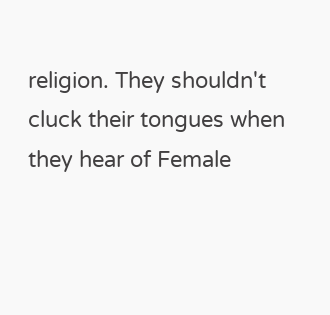religion. They shouldn't cluck their tongues when they hear of Female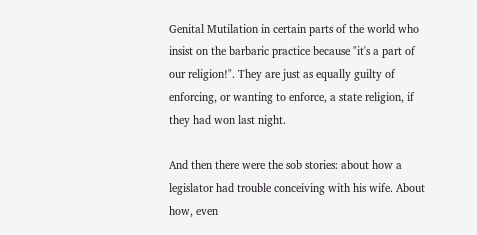Genital Mutilation in certain parts of the world who insist on the barbaric practice because "it's a part of our religion!". They are just as equally guilty of enforcing, or wanting to enforce, a state religion, if they had won last night.

And then there were the sob stories: about how a legislator had trouble conceiving with his wife. About how, even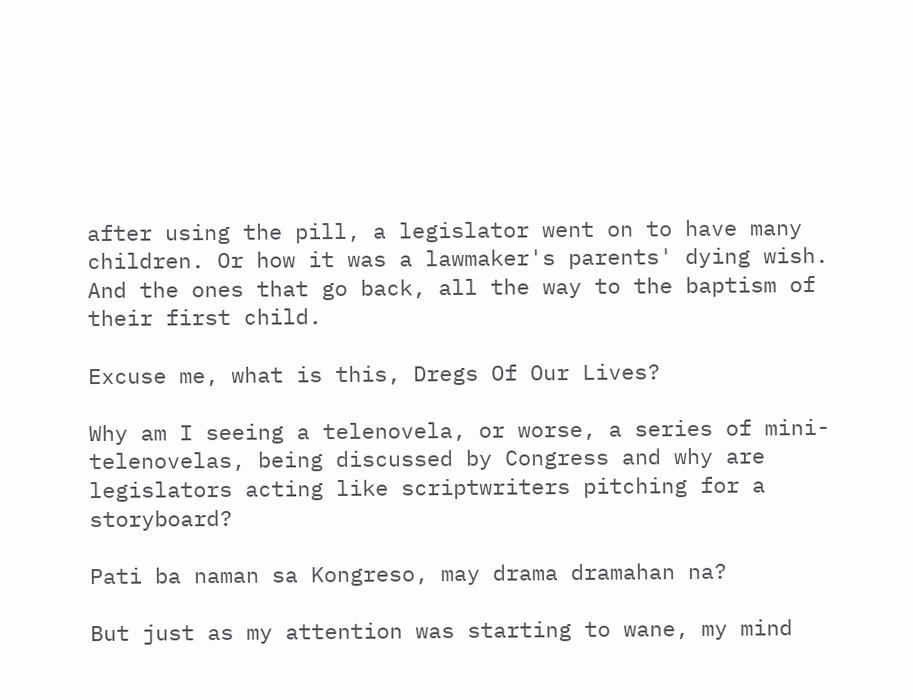after using the pill, a legislator went on to have many children. Or how it was a lawmaker's parents' dying wish. And the ones that go back, all the way to the baptism of their first child.

Excuse me, what is this, Dregs Of Our Lives?

Why am I seeing a telenovela, or worse, a series of mini-telenovelas, being discussed by Congress and why are legislators acting like scriptwriters pitching for a storyboard?

Pati ba naman sa Kongreso, may drama dramahan na?

But just as my attention was starting to wane, my mind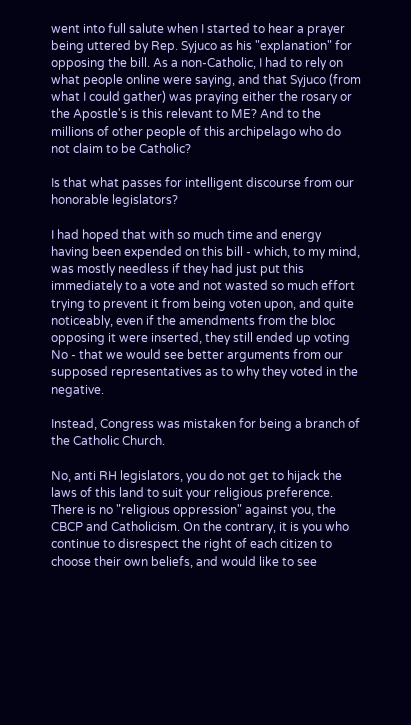went into full salute when I started to hear a prayer being uttered by Rep. Syjuco as his "explanation" for opposing the bill. As a non-Catholic, I had to rely on what people online were saying, and that Syjuco (from what I could gather) was praying either the rosary or the Apostle's is this relevant to ME? And to the millions of other people of this archipelago who do not claim to be Catholic?

Is that what passes for intelligent discourse from our honorable legislators?

I had hoped that with so much time and energy having been expended on this bill - which, to my mind, was mostly needless if they had just put this immediately to a vote and not wasted so much effort trying to prevent it from being voten upon, and quite noticeably, even if the amendments from the bloc opposing it were inserted, they still ended up voting No - that we would see better arguments from our supposed representatives as to why they voted in the negative.

Instead, Congress was mistaken for being a branch of the Catholic Church.

No, anti RH legislators, you do not get to hijack the laws of this land to suit your religious preference. There is no "religious oppression" against you, the CBCP and Catholicism. On the contrary, it is you who continue to disrespect the right of each citizen to choose their own beliefs, and would like to see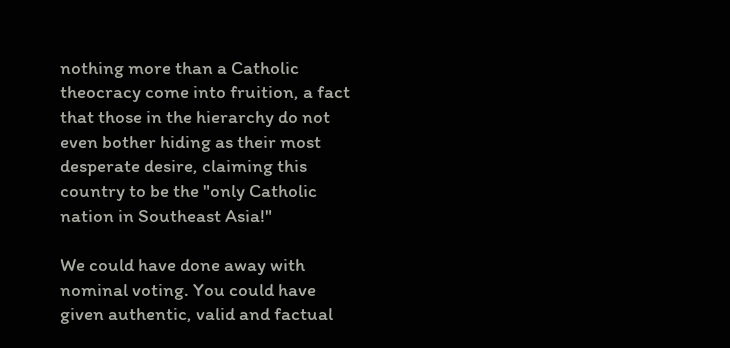nothing more than a Catholic theocracy come into fruition, a fact that those in the hierarchy do not even bother hiding as their most desperate desire, claiming this country to be the "only Catholic nation in Southeast Asia!"

We could have done away with nominal voting. You could have given authentic, valid and factual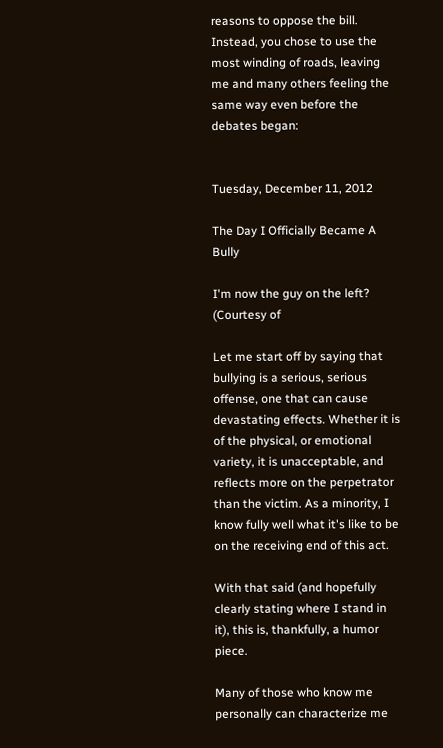reasons to oppose the bill. Instead, you chose to use the most winding of roads, leaving me and many others feeling the same way even before the debates began:


Tuesday, December 11, 2012

The Day I Officially Became A Bully

I'm now the guy on the left?
(Courtesy of

Let me start off by saying that bullying is a serious, serious offense, one that can cause devastating effects. Whether it is of the physical, or emotional variety, it is unacceptable, and reflects more on the perpetrator than the victim. As a minority, I know fully well what it's like to be on the receiving end of this act.

With that said (and hopefully clearly stating where I stand in it), this is, thankfully, a humor piece.

Many of those who know me personally can characterize me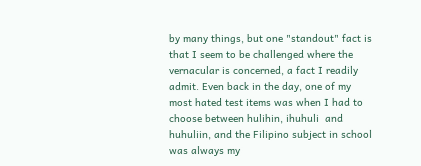by many things, but one "standout" fact is that I seem to be challenged where the vernacular is concerned, a fact I readily admit. Even back in the day, one of my most hated test items was when I had to choose between hulihin, ihuhuli  and huhuliin, and the Filipino subject in school was always my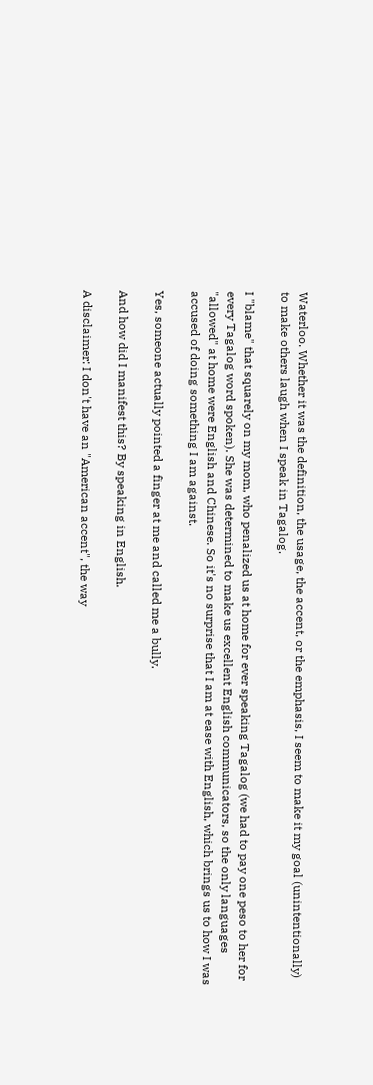Waterloo. Whether it was the definition, the usage, the accent, or the emphasis, I seem to make it my goal (unintentionally) to make others laugh when I speak in Tagalog.

I "blame" that squarely on my mom, who penalized us at home for ever speaking Tagalog (we had to pay one peso to her for every Tagalog word spoken). She was determined to make us excellent English communicators, so the only languages "allowed" at home were English and Chinese. So it's no surprise that I am at ease with English, which brings us to how I was accused of doing something I am against.

Yes, someone actually pointed a finger at me and called me a bully.

And how did I manifest this? By speaking in English.

A disclaimer: I don't have an "American accent", the way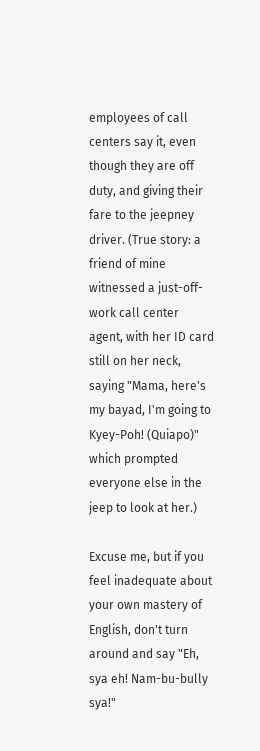employees of call centers say it, even though they are off duty, and giving their fare to the jeepney driver. (True story: a friend of mine witnessed a just-off-work call center agent, with her ID card still on her neck, saying "Mama, here's my bayad, I'm going to Kyey-Poh! (Quiapo)" which prompted everyone else in the jeep to look at her.)

Excuse me, but if you feel inadequate about your own mastery of English, don't turn around and say "Eh, sya eh! Nam-bu-bully sya!"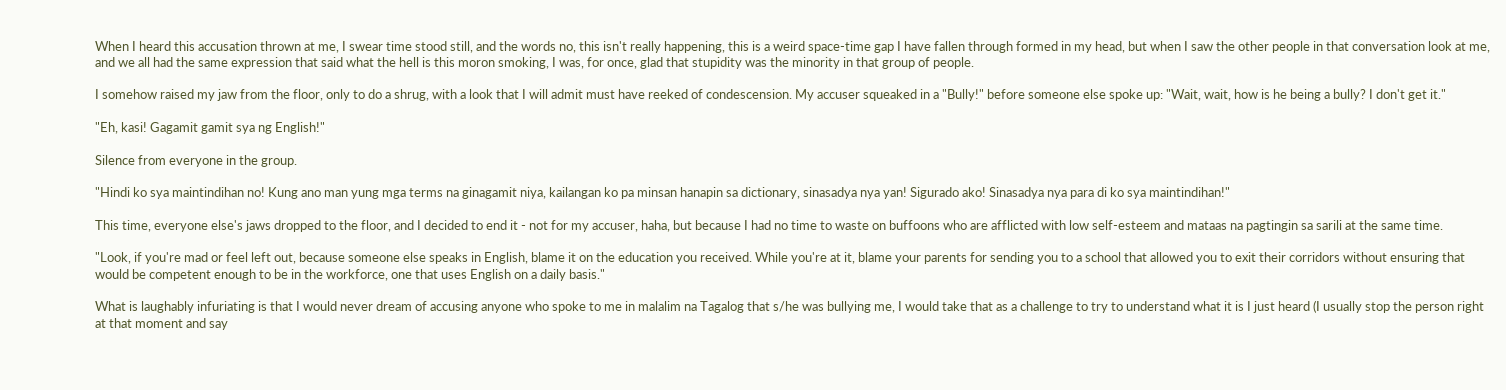When I heard this accusation thrown at me, I swear time stood still, and the words no, this isn't really happening, this is a weird space-time gap I have fallen through formed in my head, but when I saw the other people in that conversation look at me, and we all had the same expression that said what the hell is this moron smoking, I was, for once, glad that stupidity was the minority in that group of people.

I somehow raised my jaw from the floor, only to do a shrug, with a look that I will admit must have reeked of condescension. My accuser squeaked in a "Bully!" before someone else spoke up: "Wait, wait, how is he being a bully? I don't get it."

"Eh, kasi! Gagamit gamit sya ng English!"

Silence from everyone in the group.

"Hindi ko sya maintindihan no! Kung ano man yung mga terms na ginagamit niya, kailangan ko pa minsan hanapin sa dictionary, sinasadya nya yan! Sigurado ako! Sinasadya nya para di ko sya maintindihan!"

This time, everyone else's jaws dropped to the floor, and I decided to end it - not for my accuser, haha, but because I had no time to waste on buffoons who are afflicted with low self-esteem and mataas na pagtingin sa sarili at the same time.

"Look, if you're mad or feel left out, because someone else speaks in English, blame it on the education you received. While you're at it, blame your parents for sending you to a school that allowed you to exit their corridors without ensuring that would be competent enough to be in the workforce, one that uses English on a daily basis."

What is laughably infuriating is that I would never dream of accusing anyone who spoke to me in malalim na Tagalog that s/he was bullying me, I would take that as a challenge to try to understand what it is I just heard (I usually stop the person right at that moment and say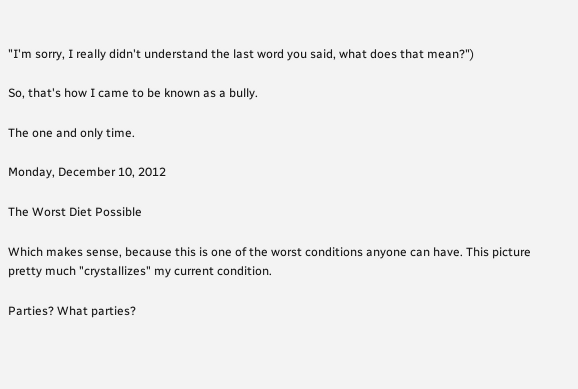"I'm sorry, I really didn't understand the last word you said, what does that mean?")

So, that's how I came to be known as a bully.

The one and only time.

Monday, December 10, 2012

The Worst Diet Possible

Which makes sense, because this is one of the worst conditions anyone can have. This picture pretty much "crystallizes" my current condition.

Parties? What parties?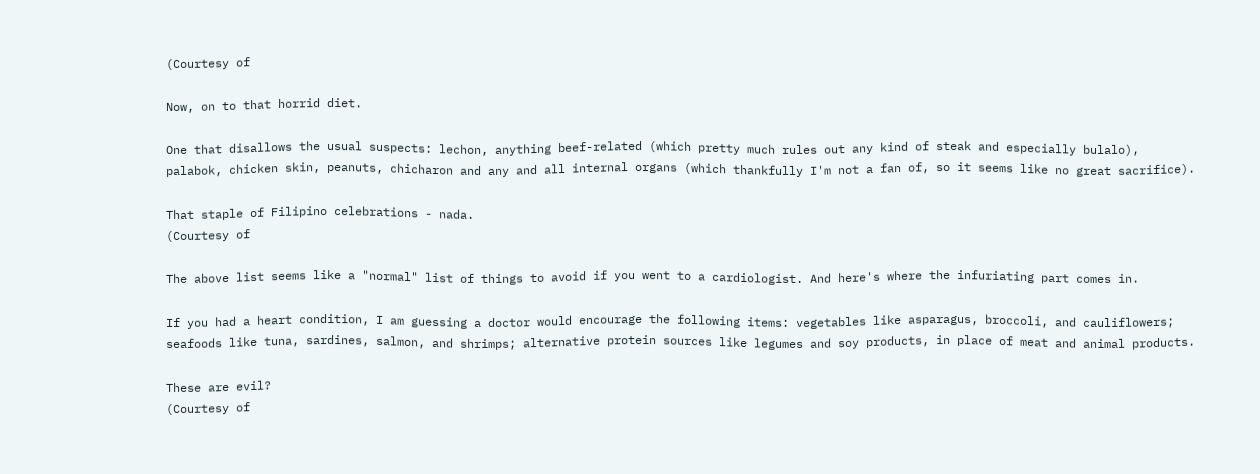(Courtesy of

Now, on to that horrid diet.

One that disallows the usual suspects: lechon, anything beef-related (which pretty much rules out any kind of steak and especially bulalo), palabok, chicken skin, peanuts, chicharon and any and all internal organs (which thankfully I'm not a fan of, so it seems like no great sacrifice).

That staple of Filipino celebrations - nada.
(Courtesy of

The above list seems like a "normal" list of things to avoid if you went to a cardiologist. And here's where the infuriating part comes in.

If you had a heart condition, I am guessing a doctor would encourage the following items: vegetables like asparagus, broccoli, and cauliflowers; seafoods like tuna, sardines, salmon, and shrimps; alternative protein sources like legumes and soy products, in place of meat and animal products.

These are evil?
(Courtesy of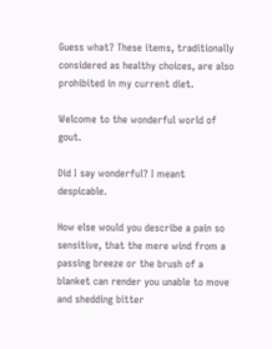Guess what? These items, traditionally considered as healthy choices, are also prohibited in my current diet.

Welcome to the wonderful world of gout.

Did I say wonderful? I meant despicable.

How else would you describe a pain so sensitive, that the mere wind from a passing breeze or the brush of a blanket can render you unable to move and shedding bitter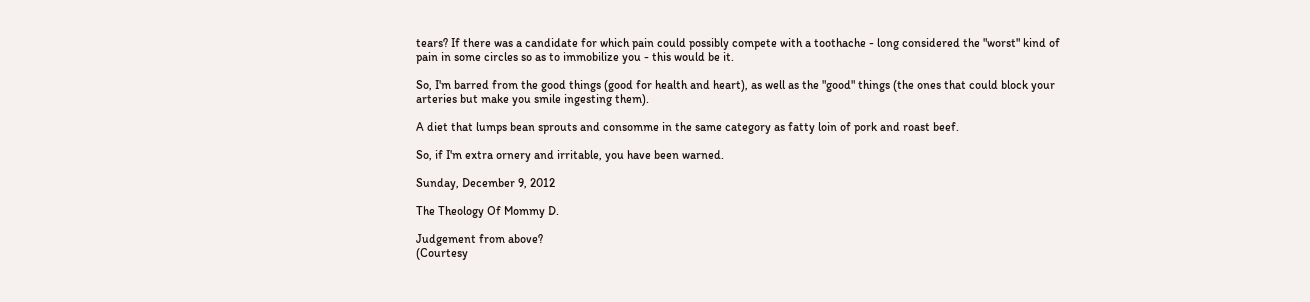tears? If there was a candidate for which pain could possibly compete with a toothache - long considered the "worst" kind of pain in some circles so as to immobilize you - this would be it.

So, I'm barred from the good things (good for health and heart), as well as the "good" things (the ones that could block your arteries but make you smile ingesting them).

A diet that lumps bean sprouts and consomme in the same category as fatty loin of pork and roast beef.

So, if I'm extra ornery and irritable, you have been warned.

Sunday, December 9, 2012

The Theology Of Mommy D.

Judgement from above?
(Courtesy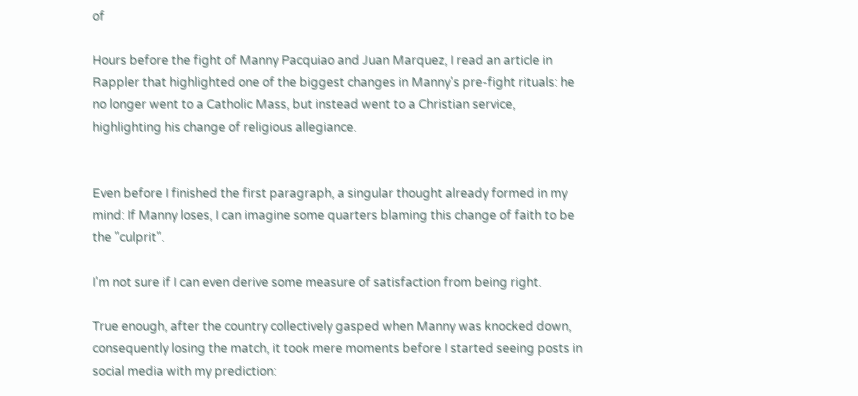of

Hours before the fight of Manny Pacquiao and Juan Marquez, I read an article in Rappler that highlighted one of the biggest changes in Manny's pre-fight rituals: he no longer went to a Catholic Mass, but instead went to a Christian service, highlighting his change of religious allegiance.


Even before I finished the first paragraph, a singular thought already formed in my mind: If Manny loses, I can imagine some quarters blaming this change of faith to be the "culprit".

I'm not sure if I can even derive some measure of satisfaction from being right.

True enough, after the country collectively gasped when Manny was knocked down,  consequently losing the match, it took mere moments before I started seeing posts in social media with my prediction: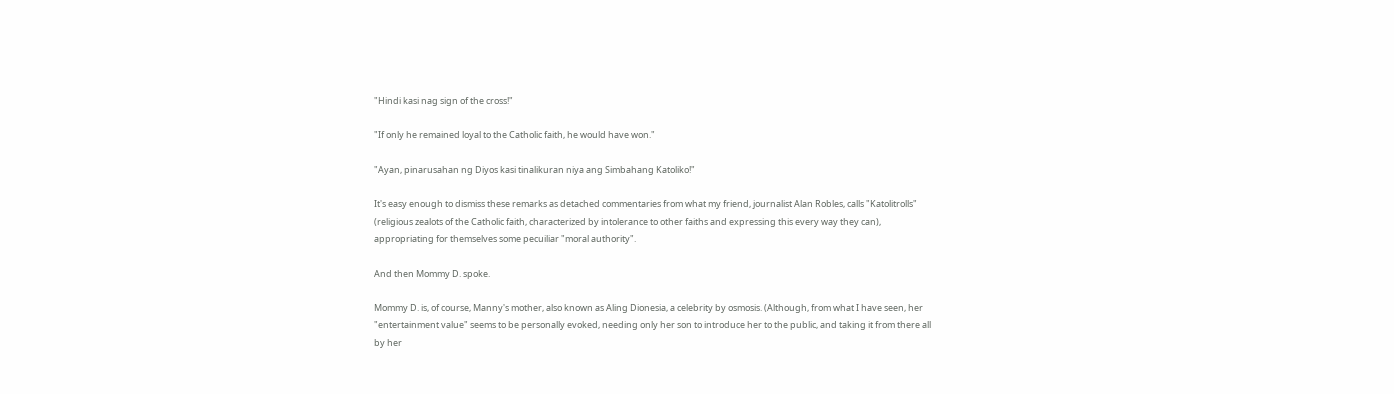"Hindi kasi nag sign of the cross!"

"If only he remained loyal to the Catholic faith, he would have won."

"Ayan, pinarusahan ng Diyos kasi tinalikuran niya ang Simbahang Katoliko!"

It's easy enough to dismiss these remarks as detached commentaries from what my friend, journalist Alan Robles, calls "Katolitrolls" (religious zealots of the Catholic faith, characterized by intolerance to other faiths and expressing this every way they can), appropriating for themselves some pecuiliar "moral authority".

And then Mommy D. spoke.

Mommy D. is, of course, Manny's mother, also known as Aling Dionesia, a celebrity by osmosis. (Although, from what I have seen, her "entertainment value" seems to be personally evoked, needing only her son to introduce her to the public, and taking it from there all by her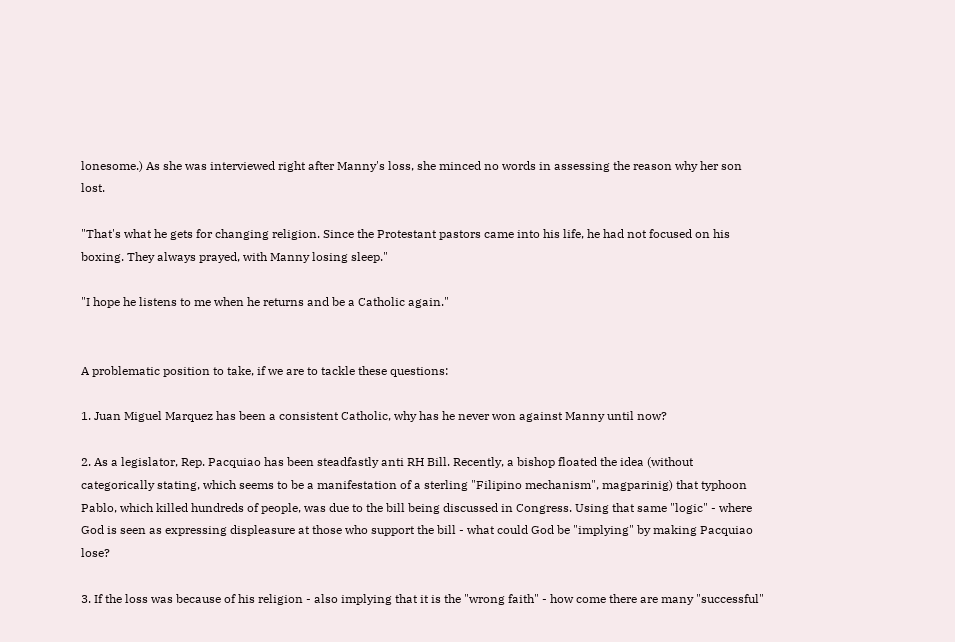lonesome.) As she was interviewed right after Manny's loss, she minced no words in assessing the reason why her son lost.

"That's what he gets for changing religion. Since the Protestant pastors came into his life, he had not focused on his boxing. They always prayed, with Manny losing sleep."

"I hope he listens to me when he returns and be a Catholic again."


A problematic position to take, if we are to tackle these questions:

1. Juan Miguel Marquez has been a consistent Catholic, why has he never won against Manny until now?

2. As a legislator, Rep. Pacquiao has been steadfastly anti RH Bill. Recently, a bishop floated the idea (without categorically stating, which seems to be a manifestation of a sterling "Filipino mechanism", magparinig) that typhoon Pablo, which killed hundreds of people, was due to the bill being discussed in Congress. Using that same "logic" - where God is seen as expressing displeasure at those who support the bill - what could God be "implying" by making Pacquiao lose?

3. If the loss was because of his religion - also implying that it is the "wrong faith" - how come there are many "successful"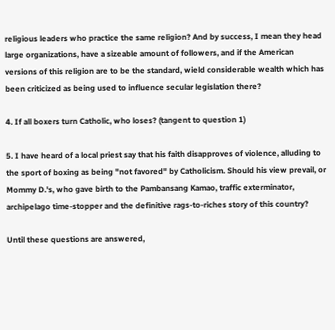religious leaders who practice the same religion? And by success, I mean they head large organizations, have a sizeable amount of followers, and if the American versions of this religion are to be the standard, wield considerable wealth which has been criticized as being used to influence secular legislation there?

4. If all boxers turn Catholic, who loses? (tangent to question 1)

5. I have heard of a local priest say that his faith disapproves of violence, alluding to the sport of boxing as being "not favored" by Catholicism. Should his view prevail, or Mommy D.'s, who gave birth to the Pambansang Kamao, traffic exterminator, archipelago time-stopper and the definitive rags-to-riches story of this country?

Until these questions are answered,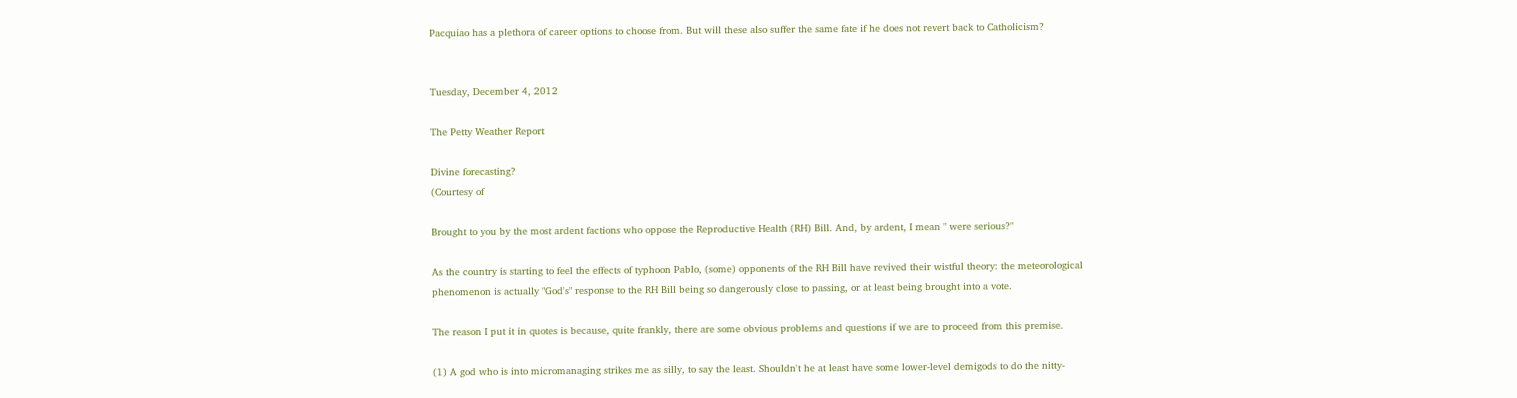Pacquiao has a plethora of career options to choose from. But will these also suffer the same fate if he does not revert back to Catholicism?


Tuesday, December 4, 2012

The Petty Weather Report

Divine forecasting?
(Courtesy of

Brought to you by the most ardent factions who oppose the Reproductive Health (RH) Bill. And, by ardent, I mean " were serious?"

As the country is starting to feel the effects of typhoon Pablo, (some) opponents of the RH Bill have revived their wistful theory: the meteorological phenomenon is actually "God's" response to the RH Bill being so dangerously close to passing, or at least being brought into a vote.

The reason I put it in quotes is because, quite frankly, there are some obvious problems and questions if we are to proceed from this premise.

(1) A god who is into micromanaging strikes me as silly, to say the least. Shouldn't he at least have some lower-level demigods to do the nitty-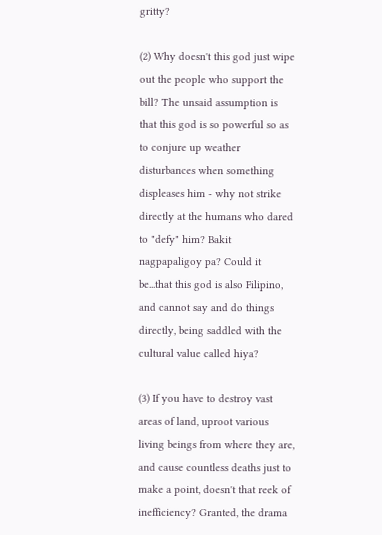gritty?

(2) Why doesn't this god just wipe out the people who support the bill? The unsaid assumption is that this god is so powerful so as to conjure up weather disturbances when something displeases him - why not strike directly at the humans who dared to "defy" him? Bakit nagpapaligoy pa? Could it be...that this god is also Filipino, and cannot say and do things directly, being saddled with the cultural value called hiya?

(3) If you have to destroy vast areas of land, uproot various living beings from where they are, and cause countless deaths just to make a point, doesn't that reek of inefficiency? Granted, the drama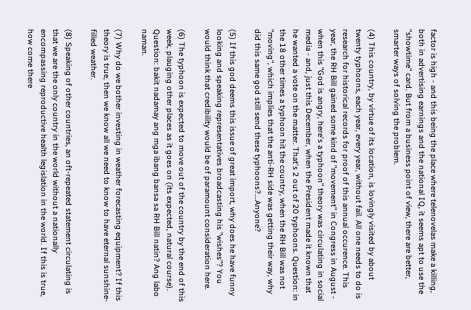factor is high - and this being the place where telenovelas make a killing, both in advertising earnings and the national IQ, it seems apt to use the "showtime" card. But from a business point of view, there are better, smarter ways of solving the problem.

(4) This country, by virtue of its location, is lovingly visited by about twenty typhoons, each year, every year, without fail. All one needs to do is research for historical records for proof of this annual occurence. This year, the RH Bill gained some kind of "movement" in Congress in August - when this "God is angry, here's a typhoon" theory was circulating in social media - and, just this December, when the President made it known that he wanted a vote on the matter. That's 2 out of 20 typhoons. Question: in the 18 other times a typhoon hit the country, when the RH Bill was not "moving", which implies that the anti-RH side was getting their way, why did this same god still send these typhoons?...Anyone?

(5) If this god deems this issue of great import, why does he have funny looking and speaking representatives broadcasting his "wishes"? You would think that credibility would be of paramount consideration here.

(6) The typhoon is expected to move out of the country by the end of this week, plauging other places as it goes on (its expected, natural course). Question: bakit nadamay ang mga ibang bansa sa RH Bill natin? Ang labo naman.

(7) Why do we bother investing in weather forecasting equipment? If this theory is true, then we know all we need to know to have eternal sunshine-filled weather.

(8) Speaking of other countries, an oft-repeated statement circulating is that we are the only country in the world without a nationally encompassing reproductive health legislation in the world. If this is true, how come there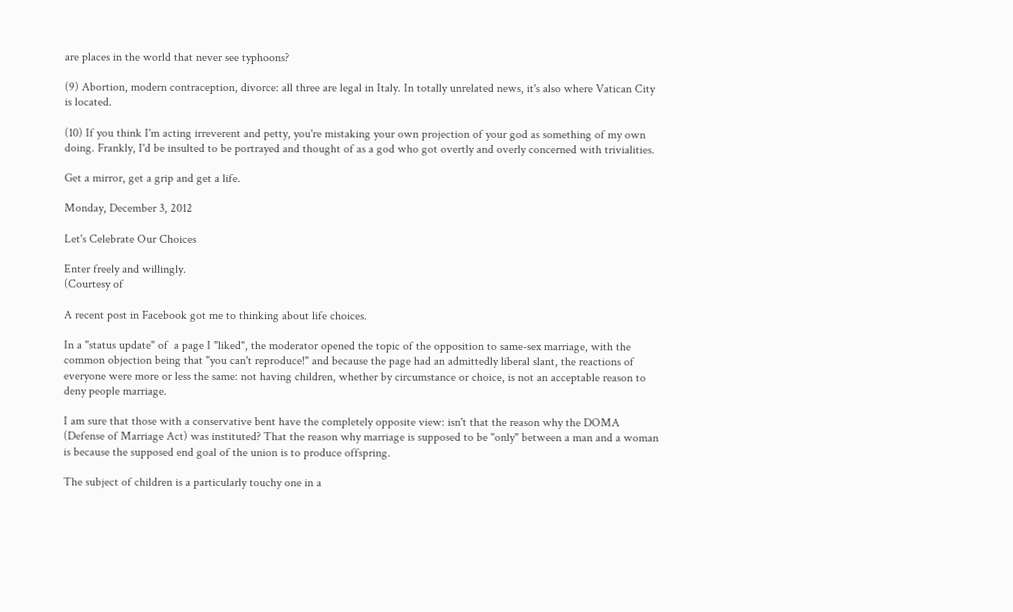are places in the world that never see typhoons?

(9) Abortion, modern contraception, divorce: all three are legal in Italy. In totally unrelated news, it's also where Vatican City is located.

(10) If you think I'm acting irreverent and petty, you're mistaking your own projection of your god as something of my own doing. Frankly, I'd be insulted to be portrayed and thought of as a god who got overtly and overly concerned with trivialities.

Get a mirror, get a grip and get a life.

Monday, December 3, 2012

Let's Celebrate Our Choices

Enter freely and willingly.
(Courtesy of

A recent post in Facebook got me to thinking about life choices.

In a "status update" of  a page I "liked", the moderator opened the topic of the opposition to same-sex marriage, with the common objection being that "you can't reproduce!" and because the page had an admittedly liberal slant, the reactions of everyone were more or less the same: not having children, whether by circumstance or choice, is not an acceptable reason to deny people marriage.

I am sure that those with a conservative bent have the completely opposite view: isn't that the reason why the DOMA (Defense of Marriage Act) was instituted? That the reason why marriage is supposed to be "only" between a man and a woman is because the supposed end goal of the union is to produce offspring.

The subject of children is a particularly touchy one in a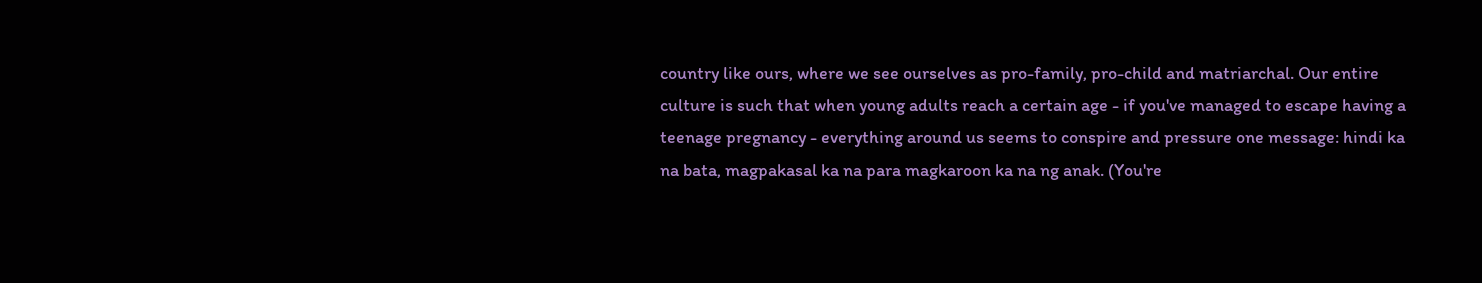country like ours, where we see ourselves as pro-family, pro-child and matriarchal. Our entire culture is such that when young adults reach a certain age - if you've managed to escape having a teenage pregnancy - everything around us seems to conspire and pressure one message: hindi ka na bata, magpakasal ka na para magkaroon ka na ng anak. (You're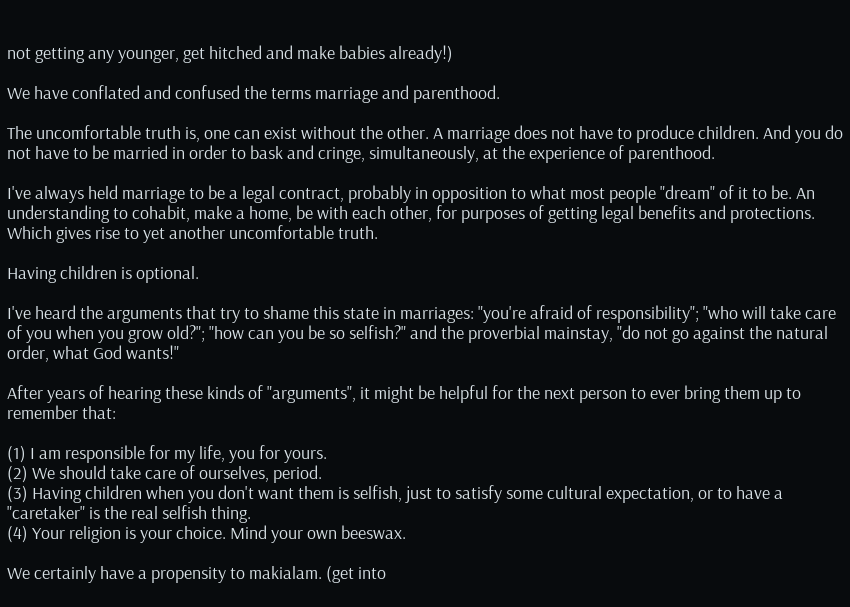not getting any younger, get hitched and make babies already!)

We have conflated and confused the terms marriage and parenthood.

The uncomfortable truth is, one can exist without the other. A marriage does not have to produce children. And you do not have to be married in order to bask and cringe, simultaneously, at the experience of parenthood.

I've always held marriage to be a legal contract, probably in opposition to what most people "dream" of it to be. An understanding to cohabit, make a home, be with each other, for purposes of getting legal benefits and protections. Which gives rise to yet another uncomfortable truth.

Having children is optional.

I've heard the arguments that try to shame this state in marriages: "you're afraid of responsibility"; "who will take care of you when you grow old?"; "how can you be so selfish?" and the proverbial mainstay, "do not go against the natural order, what God wants!"

After years of hearing these kinds of "arguments", it might be helpful for the next person to ever bring them up to remember that:

(1) I am responsible for my life, you for yours.
(2) We should take care of ourselves, period.
(3) Having children when you don't want them is selfish, just to satisfy some cultural expectation, or to have a "caretaker" is the real selfish thing.
(4) Your religion is your choice. Mind your own beeswax.

We certainly have a propensity to makialam. (get into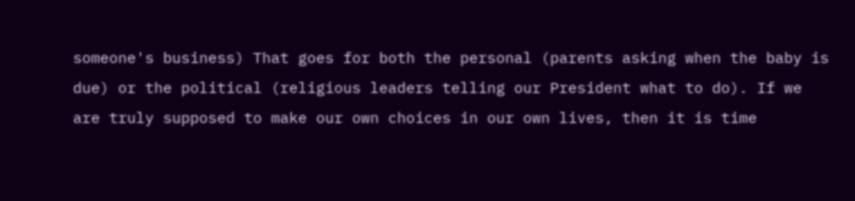someone's business) That goes for both the personal (parents asking when the baby is due) or the political (religious leaders telling our President what to do). If we are truly supposed to make our own choices in our own lives, then it is time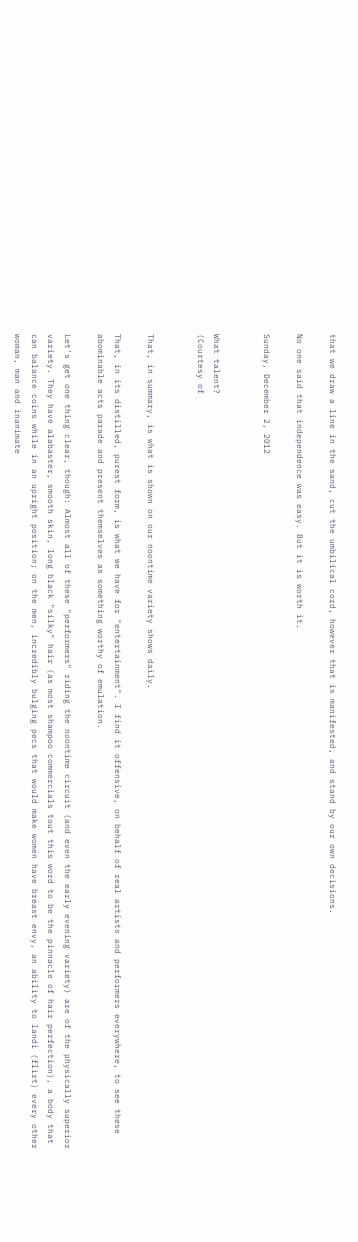that we draw a line in the sand, cut the umbilical cord, however that is manifested, and stand by our own decisions.

No one said that independence was easy. But it is worth it.

Sunday, December 2, 2012


What talent?
(Courtesy of


That, in summary, is what is shown on our noontime variety shows daily.

That, in its distilled, purest form, is what we have for "entertainment". I find it offensive, on behalf of real artists and performers everywhere, to see these abominable acts parade and present themselves as something worthy of emulation.

Let's get one thing clear, though: Almost all of these "performers" riding the noontime circuit (and even the early evening variety) are of the physically superior variety. They have alabaster, smooth skin, long black "silky" hair (as most shampoo commercials tout this word to be the pinnacle of hair perfection), a body that can balance coins while in an upright position; on the men, incredibly bulging pecs that would make women have breast envy, an ability to landi (flirt) every other woman, man and inanimate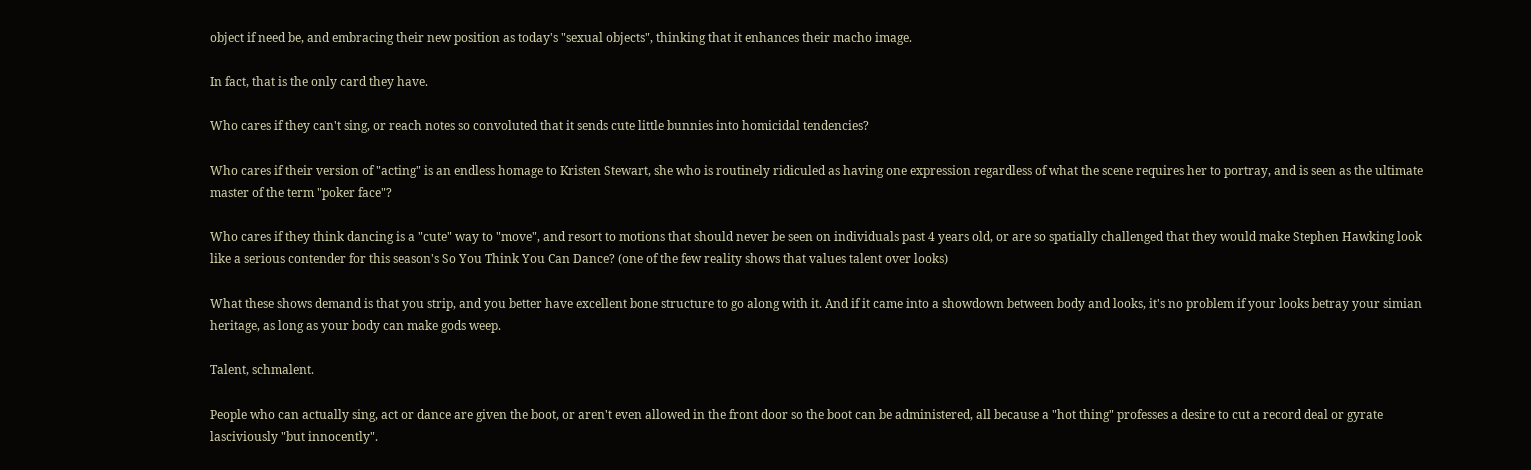object if need be, and embracing their new position as today's "sexual objects", thinking that it enhances their macho image.

In fact, that is the only card they have.

Who cares if they can't sing, or reach notes so convoluted that it sends cute little bunnies into homicidal tendencies?

Who cares if their version of "acting" is an endless homage to Kristen Stewart, she who is routinely ridiculed as having one expression regardless of what the scene requires her to portray, and is seen as the ultimate master of the term "poker face"?

Who cares if they think dancing is a "cute" way to "move", and resort to motions that should never be seen on individuals past 4 years old, or are so spatially challenged that they would make Stephen Hawking look like a serious contender for this season's So You Think You Can Dance? (one of the few reality shows that values talent over looks)

What these shows demand is that you strip, and you better have excellent bone structure to go along with it. And if it came into a showdown between body and looks, it's no problem if your looks betray your simian heritage, as long as your body can make gods weep.

Talent, schmalent.

People who can actually sing, act or dance are given the boot, or aren't even allowed in the front door so the boot can be administered, all because a "hot thing" professes a desire to cut a record deal or gyrate lasciviously "but innocently".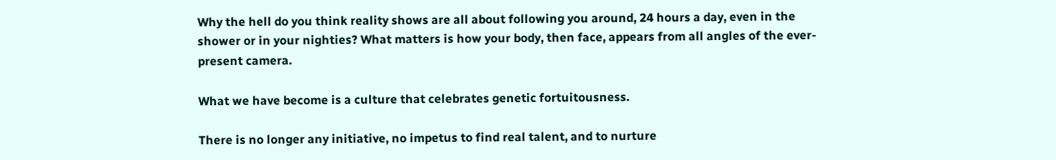Why the hell do you think reality shows are all about following you around, 24 hours a day, even in the shower or in your nighties? What matters is how your body, then face, appears from all angles of the ever-present camera.

What we have become is a culture that celebrates genetic fortuitousness.

There is no longer any initiative, no impetus to find real talent, and to nurture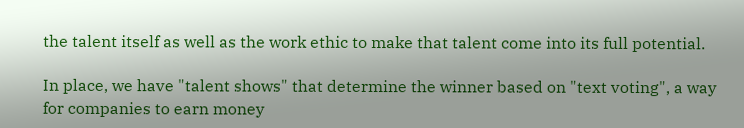the talent itself as well as the work ethic to make that talent come into its full potential.

In place, we have "talent shows" that determine the winner based on "text voting", a way for companies to earn money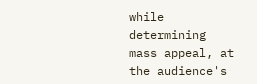while determining mass appeal, at the audience's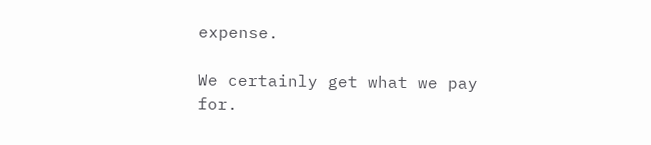expense.

We certainly get what we pay for.